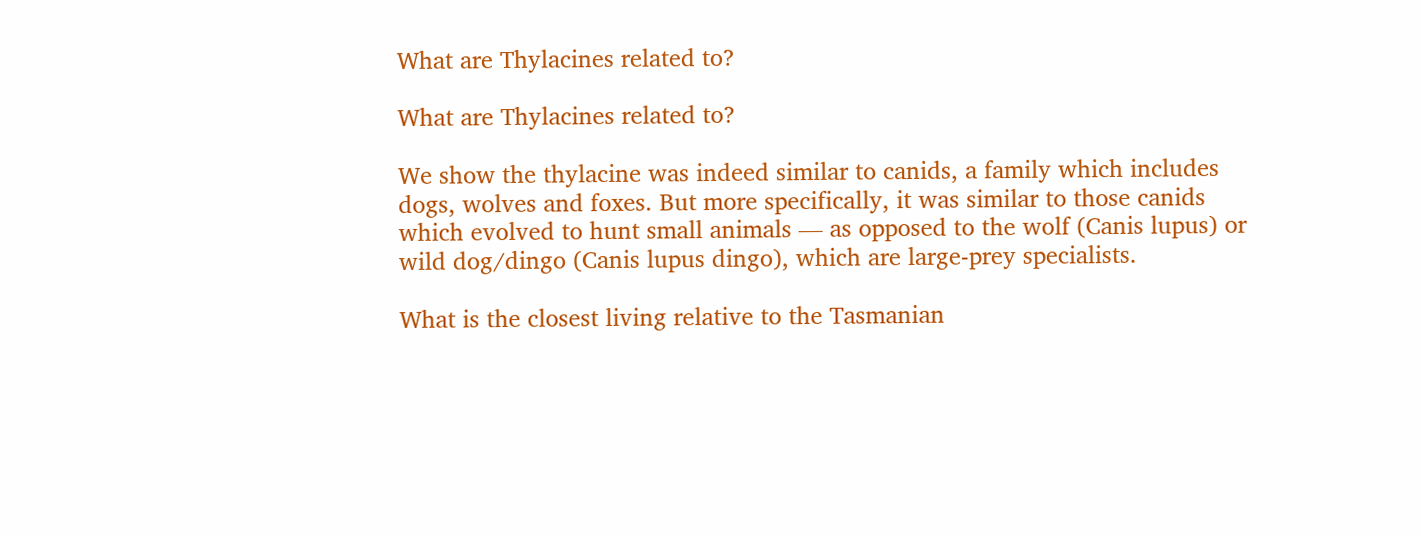What are Thylacines related to?

What are Thylacines related to?

We show the thylacine was indeed similar to canids, a family which includes dogs, wolves and foxes. But more specifically, it was similar to those canids which evolved to hunt small animals — as opposed to the wolf (Canis lupus) or wild dog/dingo (Canis lupus dingo), which are large-prey specialists.

What is the closest living relative to the Tasmanian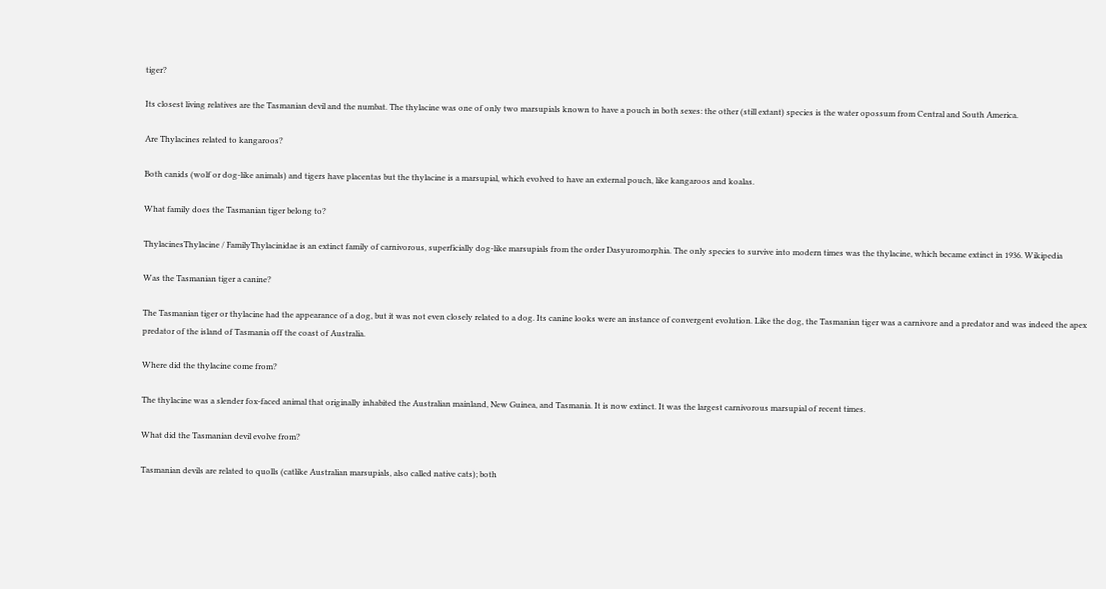tiger?

Its closest living relatives are the Tasmanian devil and the numbat. The thylacine was one of only two marsupials known to have a pouch in both sexes: the other (still extant) species is the water opossum from Central and South America.

Are Thylacines related to kangaroos?

Both canids (wolf or dog-like animals) and tigers have placentas but the thylacine is a marsupial, which evolved to have an external pouch, like kangaroos and koalas.

What family does the Tasmanian tiger belong to?

ThylacinesThylacine / FamilyThylacinidae is an extinct family of carnivorous, superficially dog-like marsupials from the order Dasyuromorphia. The only species to survive into modern times was the thylacine, which became extinct in 1936. Wikipedia

Was the Tasmanian tiger a canine?

The Tasmanian tiger or thylacine had the appearance of a dog, but it was not even closely related to a dog. Its canine looks were an instance of convergent evolution. Like the dog, the Tasmanian tiger was a carnivore and a predator and was indeed the apex predator of the island of Tasmania off the coast of Australia.

Where did the thylacine come from?

The thylacine was a slender fox-faced animal that originally inhabited the Australian mainland, New Guinea, and Tasmania. It is now extinct. It was the largest carnivorous marsupial of recent times.

What did the Tasmanian devil evolve from?

Tasmanian devils are related to quolls (catlike Australian marsupials, also called native cats); both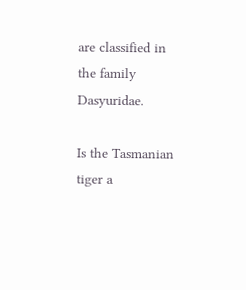are classified in the family Dasyuridae.

Is the Tasmanian tiger a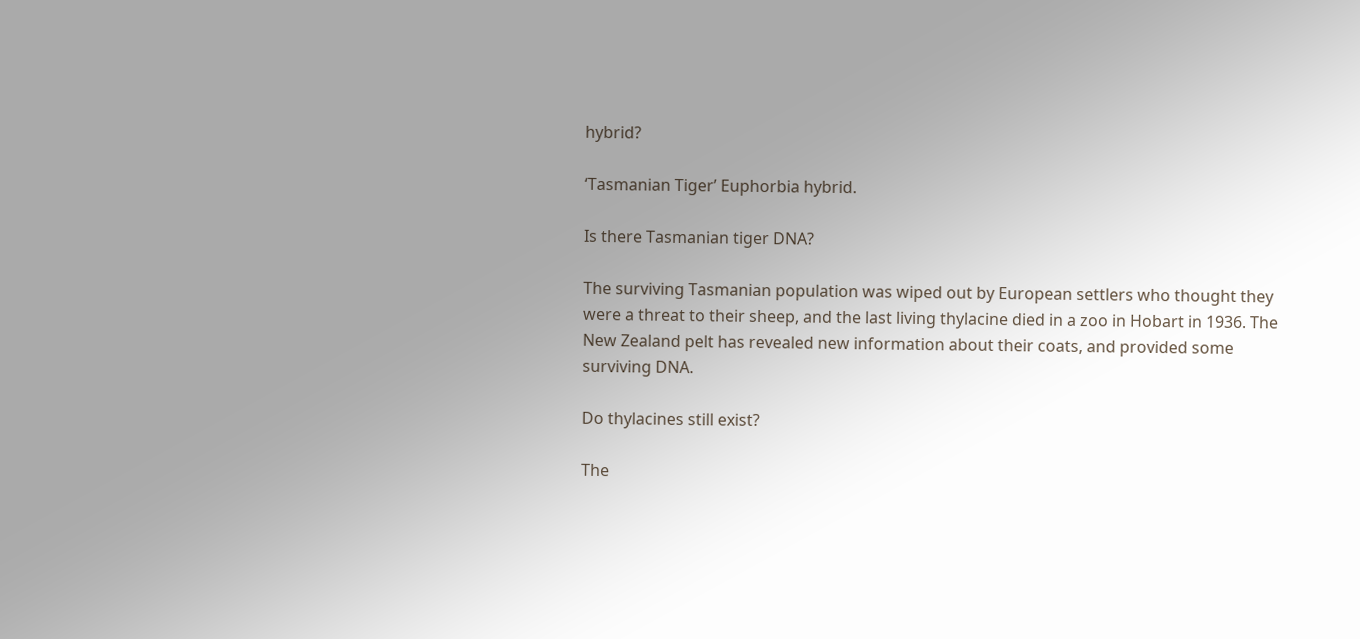hybrid?

‘Tasmanian Tiger’ Euphorbia hybrid.

Is there Tasmanian tiger DNA?

The surviving Tasmanian population was wiped out by European settlers who thought they were a threat to their sheep, and the last living thylacine died in a zoo in Hobart in 1936. The New Zealand pelt has revealed new information about their coats, and provided some surviving DNA.

Do thylacines still exist?

The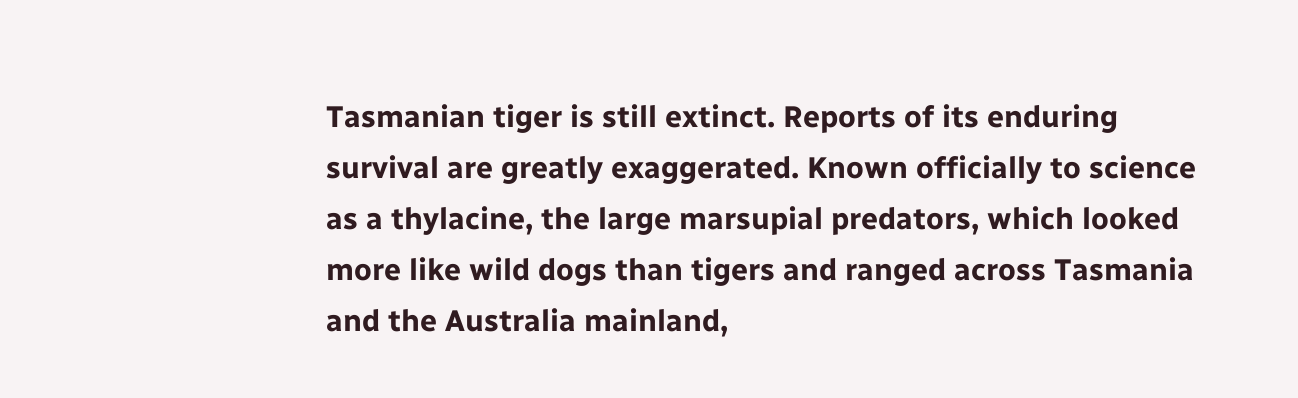Tasmanian tiger is still extinct. Reports of its enduring survival are greatly exaggerated. Known officially to science as a thylacine, the large marsupial predators, which looked more like wild dogs than tigers and ranged across Tasmania and the Australia mainland,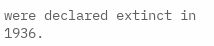were declared extinct in 1936.